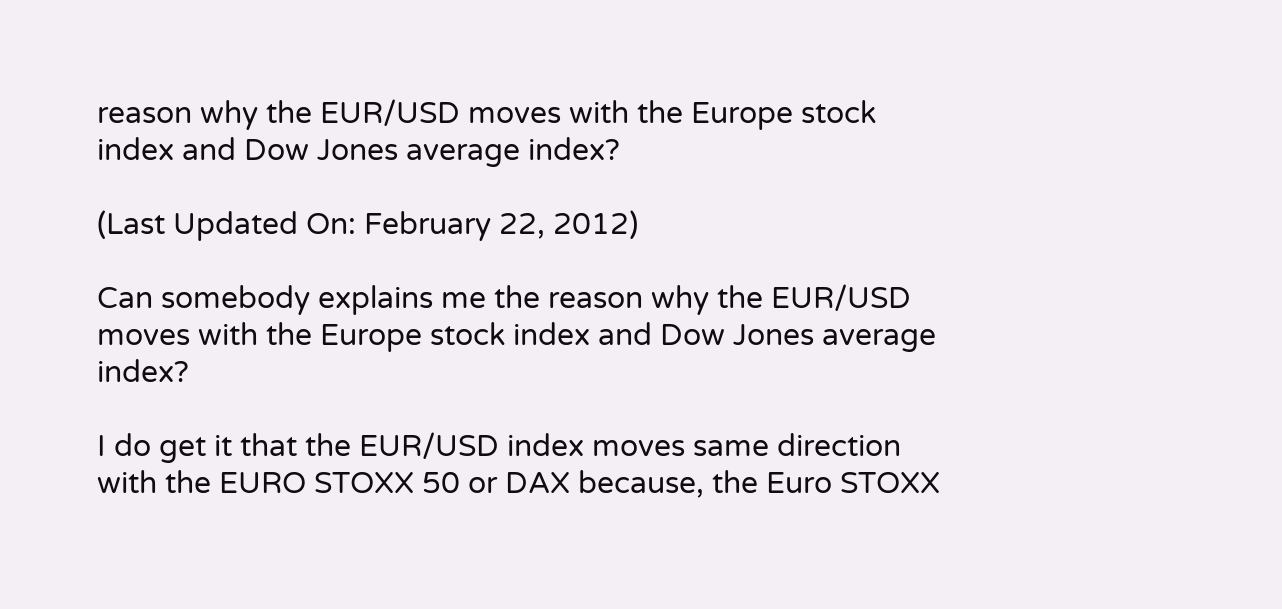reason why the EUR/USD moves with the Europe stock index and Dow Jones average index?

(Last Updated On: February 22, 2012)

Can somebody explains me the reason why the EUR/USD moves with the Europe stock index and Dow Jones average index?

I do get it that the EUR/USD index moves same direction with the EURO STOXX 50 or DAX because, the Euro STOXX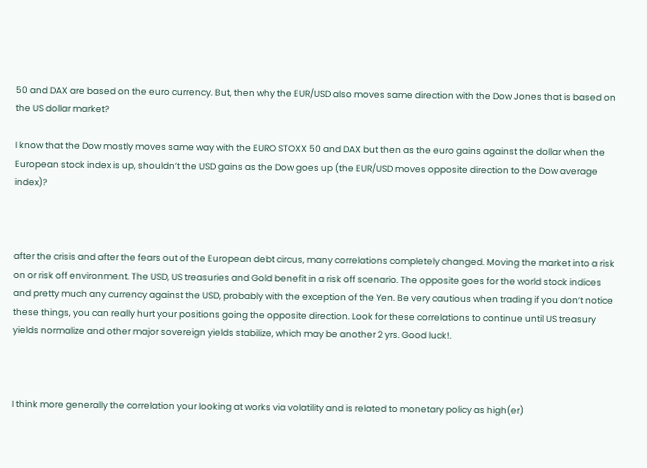50 and DAX are based on the euro currency. But, then why the EUR/USD also moves same direction with the Dow Jones that is based on the US dollar market?

I know that the Dow mostly moves same way with the EURO STOXX 50 and DAX but then as the euro gains against the dollar when the European stock index is up, shouldn’t the USD gains as the Dow goes up (the EUR/USD moves opposite direction to the Dow average index)?



after the crisis and after the fears out of the European debt circus, many correlations completely changed. Moving the market into a risk on or risk off environment. The USD, US treasuries and Gold benefit in a risk off scenario. The opposite goes for the world stock indices and pretty much any currency against the USD, probably with the exception of the Yen. Be very cautious when trading if you don’t notice these things, you can really hurt your positions going the opposite direction. Look for these correlations to continue until US treasury yields normalize and other major sovereign yields stabilize, which may be another 2 yrs. Good luck!.



I think more generally the correlation your looking at works via volatility and is related to monetary policy as high(er)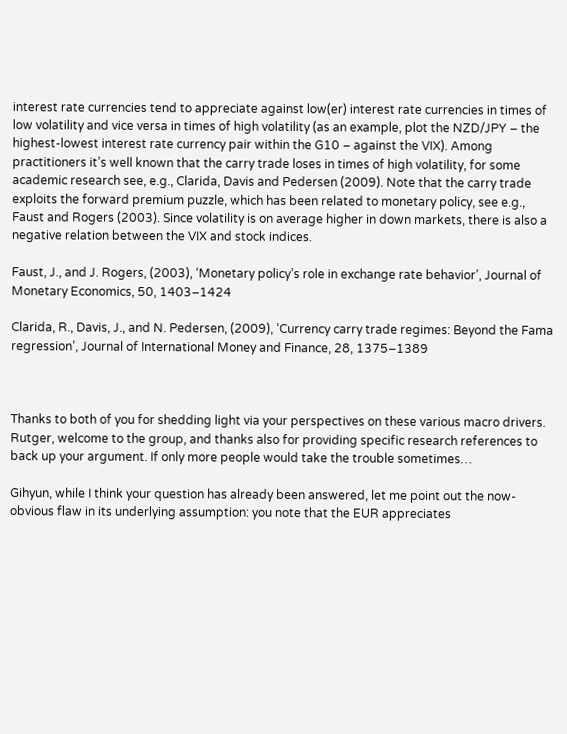interest rate currencies tend to appreciate against low(er) interest rate currencies in times of low volatility and vice versa in times of high volatility (as an example, plot the NZD/JPY – the highest-lowest interest rate currency pair within the G10 – against the VIX). Among practitioners it’s well known that the carry trade loses in times of high volatility, for some academic research see, e.g., Clarida, Davis and Pedersen (2009). Note that the carry trade exploits the forward premium puzzle, which has been related to monetary policy, see e.g., Faust and Rogers (2003). Since volatility is on average higher in down markets, there is also a negative relation between the VIX and stock indices.

Faust, J., and J. Rogers, (2003), ‘Monetary policy’s role in exchange rate behavior’, Journal of Monetary Economics, 50, 1403–1424

Clarida, R., Davis, J., and N. Pedersen, (2009), ‘Currency carry trade regimes: Beyond the Fama regression’, Journal of International Money and Finance, 28, 1375–1389



Thanks to both of you for shedding light via your perspectives on these various macro drivers. Rutger, welcome to the group, and thanks also for providing specific research references to back up your argument. If only more people would take the trouble sometimes…

Gihyun, while I think your question has already been answered, let me point out the now-obvious flaw in its underlying assumption: you note that the EUR appreciates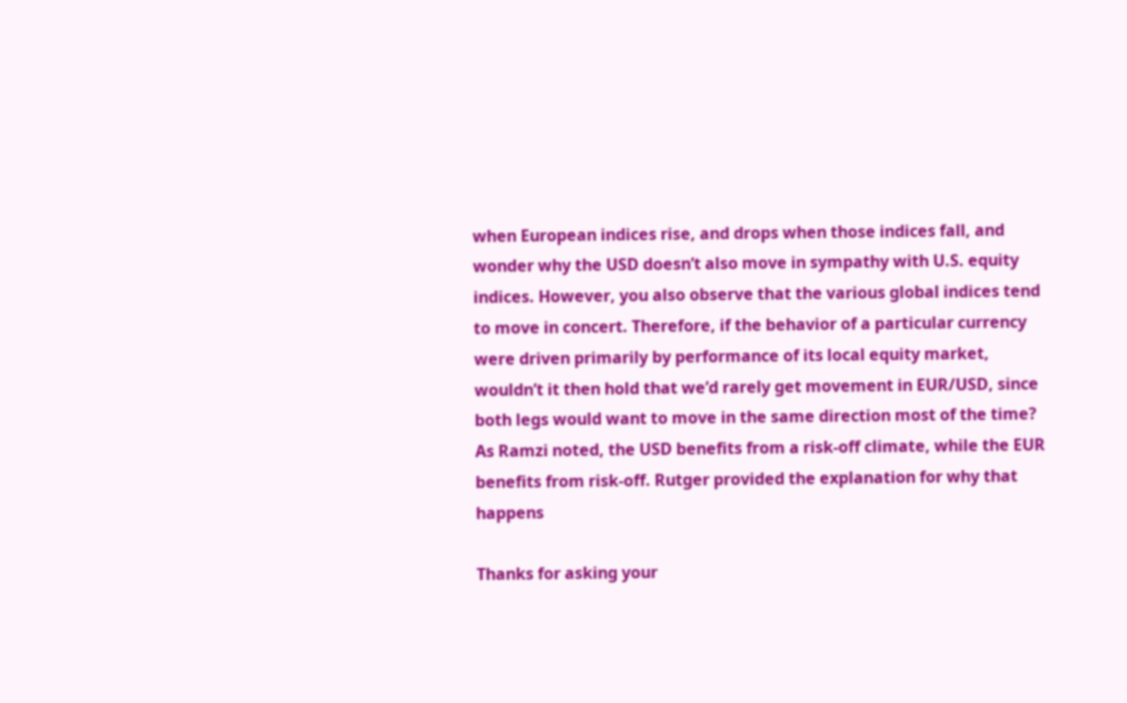when European indices rise, and drops when those indices fall, and wonder why the USD doesn’t also move in sympathy with U.S. equity indices. However, you also observe that the various global indices tend to move in concert. Therefore, if the behavior of a particular currency were driven primarily by performance of its local equity market, wouldn’t it then hold that we’d rarely get movement in EUR/USD, since both legs would want to move in the same direction most of the time? As Ramzi noted, the USD benefits from a risk-off climate, while the EUR benefits from risk-off. Rutger provided the explanation for why that happens

Thanks for asking your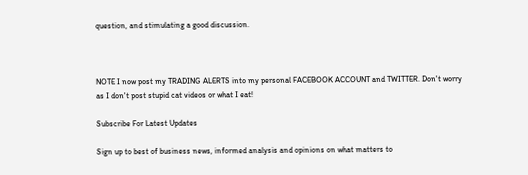question, and stimulating a good discussion.



NOTE I now post my TRADING ALERTS into my personal FACEBOOK ACCOUNT and TWITTER. Don't worry as I don't post stupid cat videos or what I eat!

Subscribe For Latest Updates

Sign up to best of business news, informed analysis and opinions on what matters to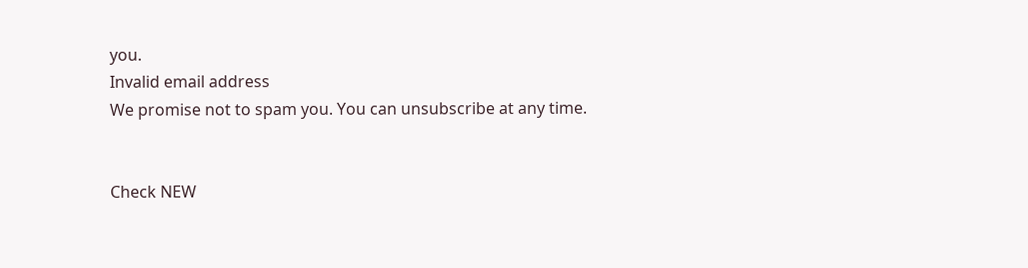you.
Invalid email address
We promise not to spam you. You can unsubscribe at any time.


Check NEW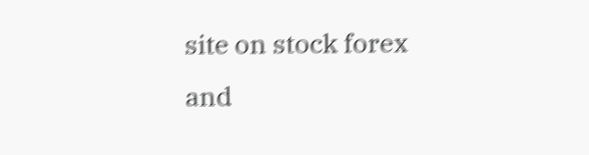site on stock forex and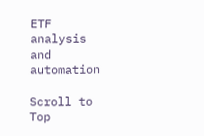ETF analysis and automation

Scroll to Top